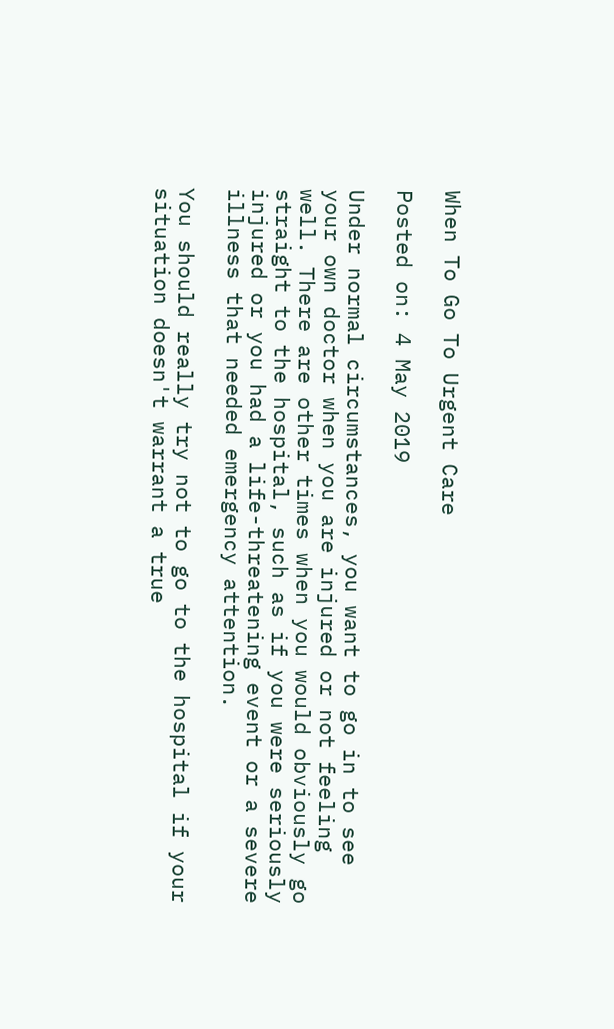When To Go To Urgent Care

Posted on: 4 May 2019

Under normal circumstances, you want to go in to see your own doctor when you are injured or not feeling well. There are other times when you would obviously go straight to the hospital, such as if you were seriously injured or you had a life-threatening event or a severe illness that needed emergency attention.

You should really try not to go to the hospital if your situation doesn't warrant a true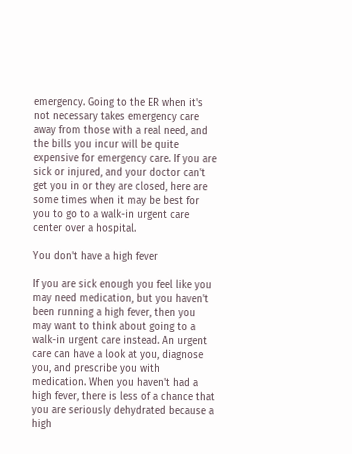emergency. Going to the ER when it's not necessary takes emergency care away from those with a real need, and the bills you incur will be quite expensive for emergency care. If you are sick or injured, and your doctor can't get you in or they are closed, here are some times when it may be best for you to go to a walk-in urgent care center over a hospital.

You don't have a high fever

If you are sick enough you feel like you may need medication, but you haven't been running a high fever, then you may want to think about going to a walk-in urgent care instead. An urgent care can have a look at you, diagnose you, and prescribe you with medication. When you haven't had a high fever, there is less of a chance that you are seriously dehydrated because a high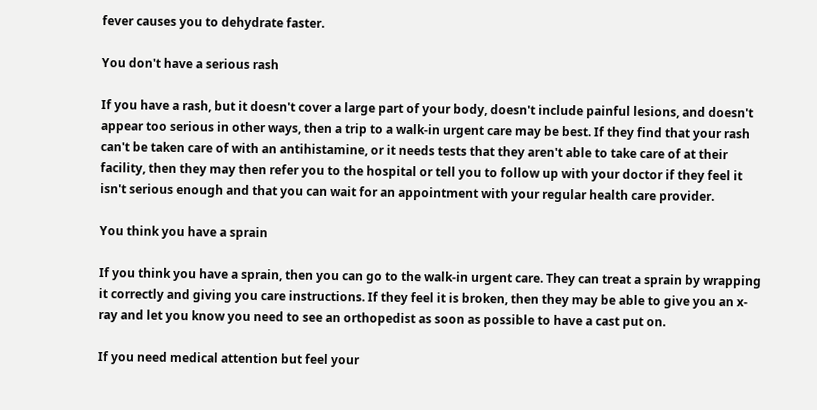fever causes you to dehydrate faster.

You don't have a serious rash

If you have a rash, but it doesn't cover a large part of your body, doesn't include painful lesions, and doesn't appear too serious in other ways, then a trip to a walk-in urgent care may be best. If they find that your rash can't be taken care of with an antihistamine, or it needs tests that they aren't able to take care of at their facility, then they may then refer you to the hospital or tell you to follow up with your doctor if they feel it isn't serious enough and that you can wait for an appointment with your regular health care provider.

You think you have a sprain

If you think you have a sprain, then you can go to the walk-in urgent care. They can treat a sprain by wrapping it correctly and giving you care instructions. If they feel it is broken, then they may be able to give you an x-ray and let you know you need to see an orthopedist as soon as possible to have a cast put on.

If you need medical attention but feel your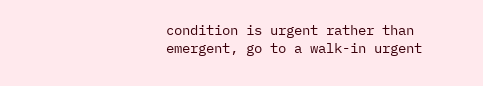condition is urgent rather than emergent, go to a walk-in urgent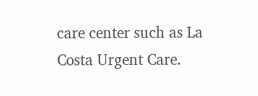care center such as La Costa Urgent Care.